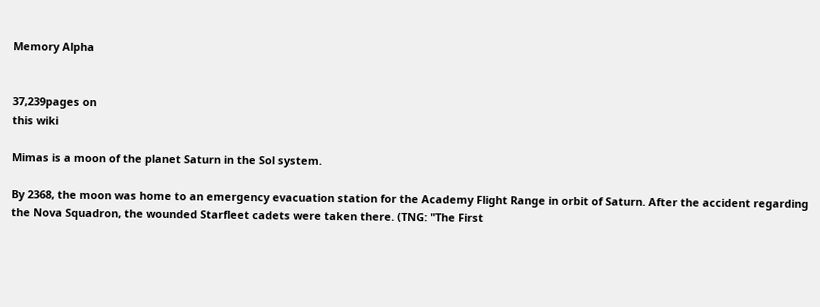Memory Alpha


37,239pages on
this wiki

Mimas is a moon of the planet Saturn in the Sol system.

By 2368, the moon was home to an emergency evacuation station for the Academy Flight Range in orbit of Saturn. After the accident regarding the Nova Squadron, the wounded Starfleet cadets were taken there. (TNG: "The First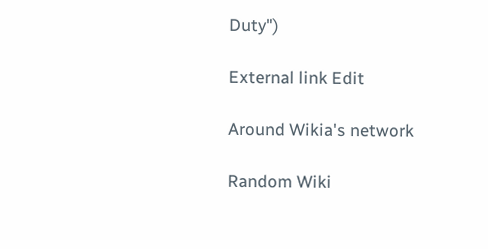Duty")

External link Edit

Around Wikia's network

Random Wiki